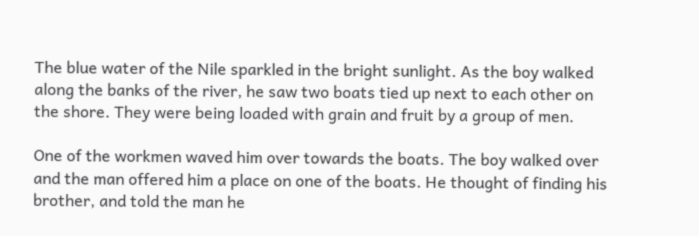The blue water of the Nile sparkled in the bright sunlight. As the boy walked along the banks of the river, he saw two boats tied up next to each other on the shore. They were being loaded with grain and fruit by a group of men.

One of the workmen waved him over towards the boats. The boy walked over and the man offered him a place on one of the boats. He thought of finding his brother, and told the man he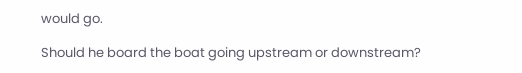would go.

Should he board the boat going upstream or downstream?